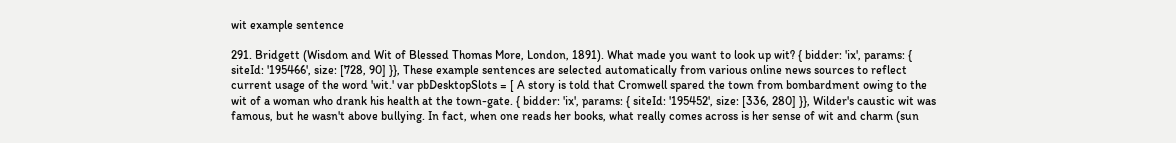wit example sentence

291. Bridgett (Wisdom and Wit of Blessed Thomas More, London, 1891). What made you want to look up wit? { bidder: 'ix', params: { siteId: '195466', size: [728, 90] }}, These example sentences are selected automatically from various online news sources to reflect current usage of the word 'wit.' var pbDesktopSlots = [ A story is told that Cromwell spared the town from bombardment owing to the wit of a woman who drank his health at the town-gate. { bidder: 'ix', params: { siteId: '195452', size: [336, 280] }}, Wilder's caustic wit was famous, but he wasn't above bullying. In fact, when one reads her books, what really comes across is her sense of wit and charm (sun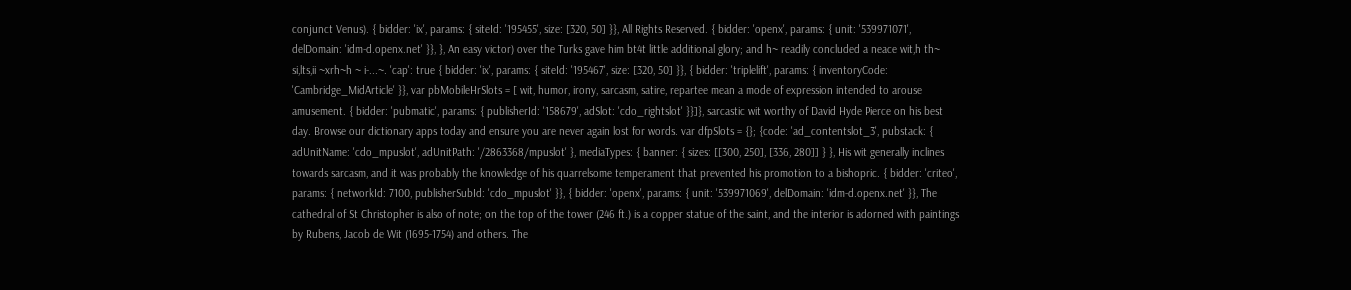conjunct Venus). { bidder: 'ix', params: { siteId: '195455', size: [320, 50] }}, All Rights Reserved. { bidder: 'openx', params: { unit: '539971071', delDomain: 'idm-d.openx.net' }}, }, An easy victor) over the Turks gave him bt4t little additional glory; and h~ readily concluded a neace wit,h th~ si,lts,ii ~xrh~h ~ i-...~. 'cap': true { bidder: 'ix', params: { siteId: '195467', size: [320, 50] }}, { bidder: 'triplelift', params: { inventoryCode: 'Cambridge_MidArticle' }}, var pbMobileHrSlots = [ wit, humor, irony, sarcasm, satire, repartee mean a mode of expression intended to arouse amusement. { bidder: 'pubmatic', params: { publisherId: '158679', adSlot: 'cdo_rightslot' }}]}, sarcastic wit worthy of David Hyde Pierce on his best day. Browse our dictionary apps today and ensure you are never again lost for words. var dfpSlots = {}; {code: 'ad_contentslot_3', pubstack: { adUnitName: 'cdo_mpuslot', adUnitPath: '/2863368/mpuslot' }, mediaTypes: { banner: { sizes: [[300, 250], [336, 280]] } }, His wit generally inclines towards sarcasm, and it was probably the knowledge of his quarrelsome temperament that prevented his promotion to a bishopric. { bidder: 'criteo', params: { networkId: 7100, publisherSubId: 'cdo_mpuslot' }}, { bidder: 'openx', params: { unit: '539971069', delDomain: 'idm-d.openx.net' }}, The cathedral of St Christopher is also of note; on the top of the tower (246 ft.) is a copper statue of the saint, and the interior is adorned with paintings by Rubens, Jacob de Wit (1695-1754) and others. The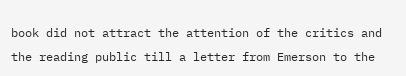book did not attract the attention of the critics and the reading public till a letter from Emerson to the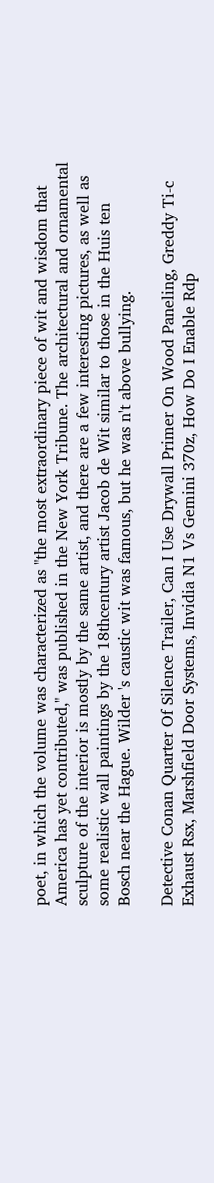poet, in which the volume was characterized as "the most extraordinary piece of wit and wisdom that America has yet contributed," was published in the New York Tribune. The architectural and ornamental sculpture of the interior is mostly by the same artist, and there are a few interesting pictures, as well as some realistic wall paintings by the 18thcentury artist Jacob de Wit similar to those in the Huis ten Bosch near the Hague. Wilder 's caustic wit was famous, but he was n't above bullying.

Detective Conan Quarter Of Silence Trailer, Can I Use Drywall Primer On Wood Paneling, Greddy Ti-c Exhaust Rsx, Marshfield Door Systems, Invidia N1 Vs Gemini 370z, How Do I Enable Rdp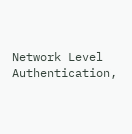Network Level Authentication,